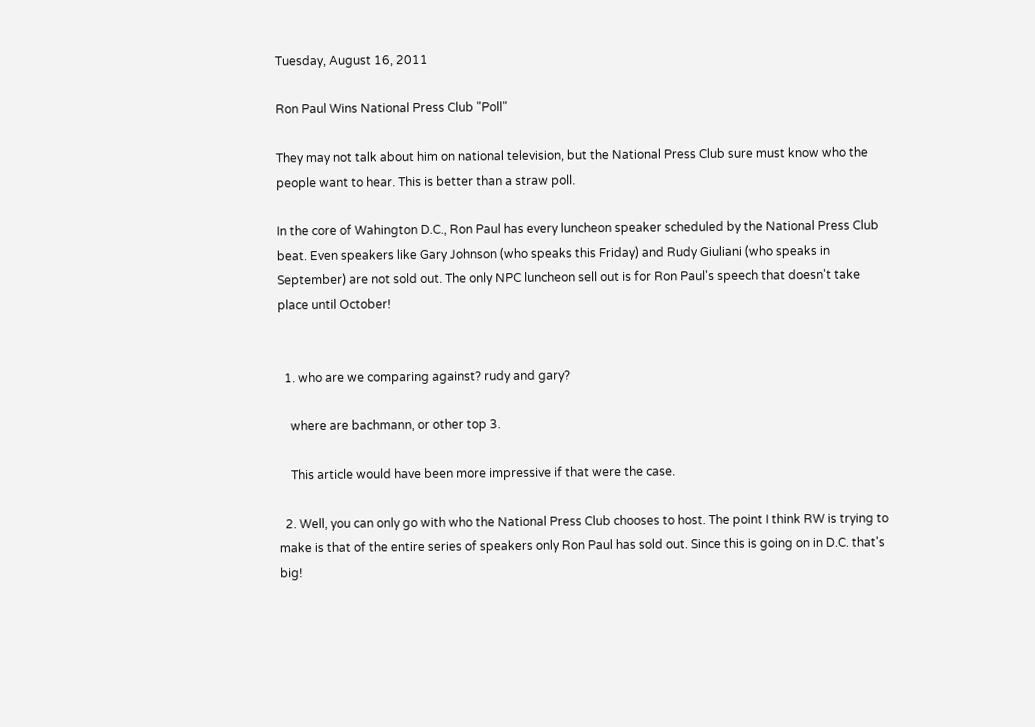Tuesday, August 16, 2011

Ron Paul Wins National Press Club "Poll"

They may not talk about him on national television, but the National Press Club sure must know who the people want to hear. This is better than a straw poll.

In the core of Wahington D.C., Ron Paul has every luncheon speaker scheduled by the National Press Club beat. Even speakers like Gary Johnson (who speaks this Friday) and Rudy Giuliani (who speaks in September) are not sold out. The only NPC luncheon sell out is for Ron Paul's speech that doesn't take place until October!


  1. who are we comparing against? rudy and gary?

    where are bachmann, or other top 3.

    This article would have been more impressive if that were the case.

  2. Well, you can only go with who the National Press Club chooses to host. The point I think RW is trying to make is that of the entire series of speakers only Ron Paul has sold out. Since this is going on in D.C. that's big!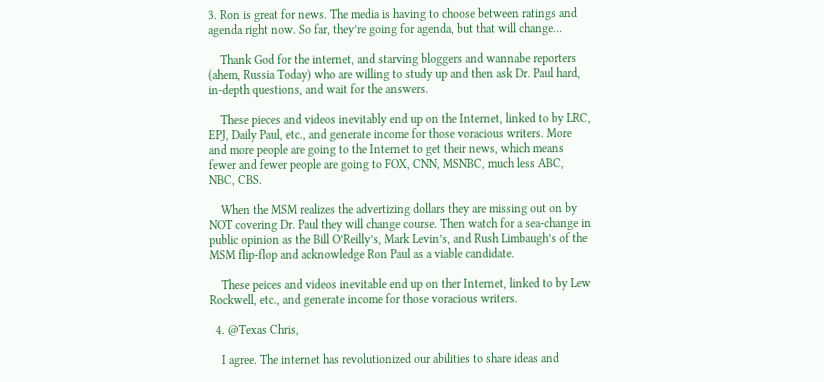3. Ron is great for news. The media is having to choose between ratings and agenda right now. So far, they’re going for agenda, but that will change…

    Thank God for the internet, and starving bloggers and wannabe reporters (ahem, Russia Today) who are willing to study up and then ask Dr. Paul hard, in-depth questions, and wait for the answers.

    These pieces and videos inevitably end up on the Internet, linked to by LRC, EPJ, Daily Paul, etc., and generate income for those voracious writers. More and more people are going to the Internet to get their news, which means fewer and fewer people are going to FOX, CNN, MSNBC, much less ABC, NBC, CBS.

    When the MSM realizes the advertizing dollars they are missing out on by NOT covering Dr. Paul they will change course. Then watch for a sea-change in public opinion as the Bill O’Reilly’s, Mark Levin’s, and Rush Limbaugh’s of the MSM flip-flop and acknowledge Ron Paul as a viable candidate.

    These peices and videos inevitable end up on ther Internet, linked to by Lew Rockwell, etc., and generate income for those voracious writers.

  4. @Texas Chris,

    I agree. The internet has revolutionized our abilities to share ideas and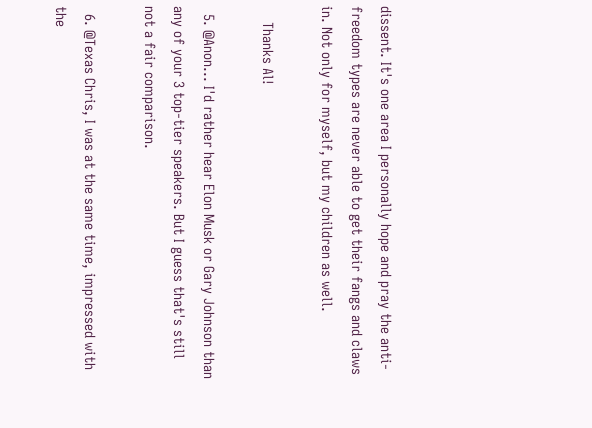dissent. It's one area I personally hope and pray the anti-freedom types are never able to get their fangs and claws in. Not only for myself, but my children as well.

    Thanks Al!

  5. @Anon... I'd rather hear Elon Musk or Gary Johnson than any of your 3 top-tier speakers. But I guess that's still not a fair comparison.

  6. @Texas Chris, I was at the same time, impressed with the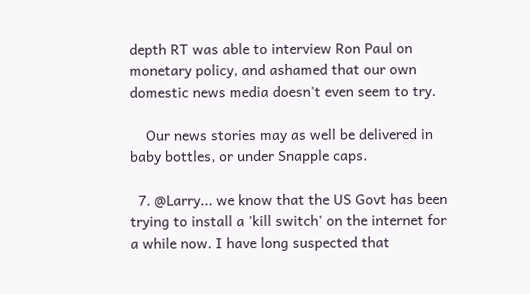depth RT was able to interview Ron Paul on monetary policy, and ashamed that our own domestic news media doesn't even seem to try.

    Our news stories may as well be delivered in baby bottles, or under Snapple caps.

  7. @Larry... we know that the US Govt has been trying to install a 'kill switch' on the internet for a while now. I have long suspected that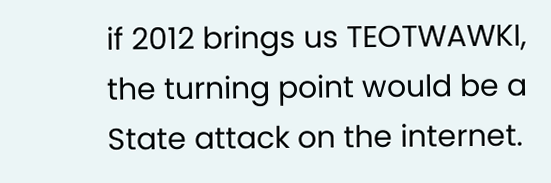if 2012 brings us TEOTWAWKI, the turning point would be a State attack on the internet.